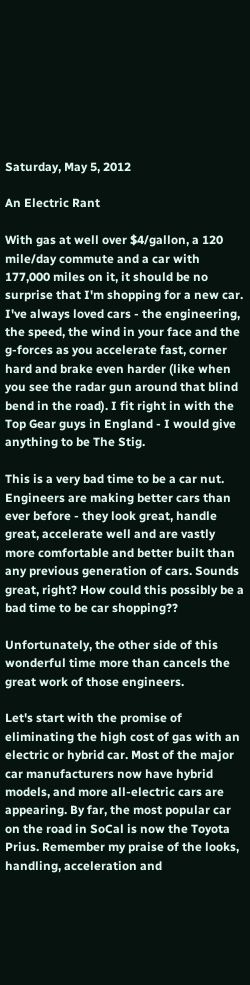Saturday, May 5, 2012

An Electric Rant

With gas at well over $4/gallon, a 120 mile/day commute and a car with 177,000 miles on it, it should be no surprise that I'm shopping for a new car. I've always loved cars - the engineering, the speed, the wind in your face and the g-forces as you accelerate fast, corner hard and brake even harder (like when you see the radar gun around that blind bend in the road). I fit right in with the Top Gear guys in England - I would give anything to be The Stig.

This is a very bad time to be a car nut. Engineers are making better cars than ever before - they look great, handle great, accelerate well and are vastly more comfortable and better built than any previous generation of cars. Sounds great, right? How could this possibly be a bad time to be car shopping??

Unfortunately, the other side of this wonderful time more than cancels the great work of those engineers.

Let's start with the promise of eliminating the high cost of gas with an electric or hybrid car. Most of the major car manufacturers now have hybrid models, and more all-electric cars are appearing. By far, the most popular car on the road in SoCal is now the Toyota Prius. Remember my praise of the looks, handling, acceleration and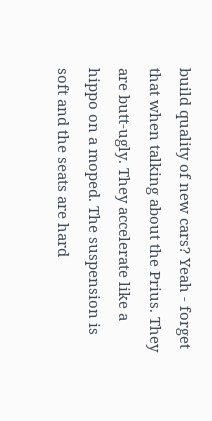build quality of new cars? Yeah - forget that when talking about the Prius. They are butt-ugly. They accelerate like a hippo on a moped. The suspension is soft and the seats are hard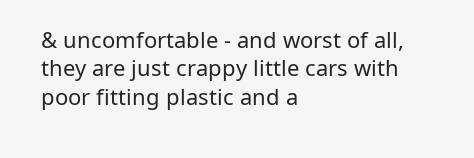& uncomfortable - and worst of all, they are just crappy little cars with poor fitting plastic and a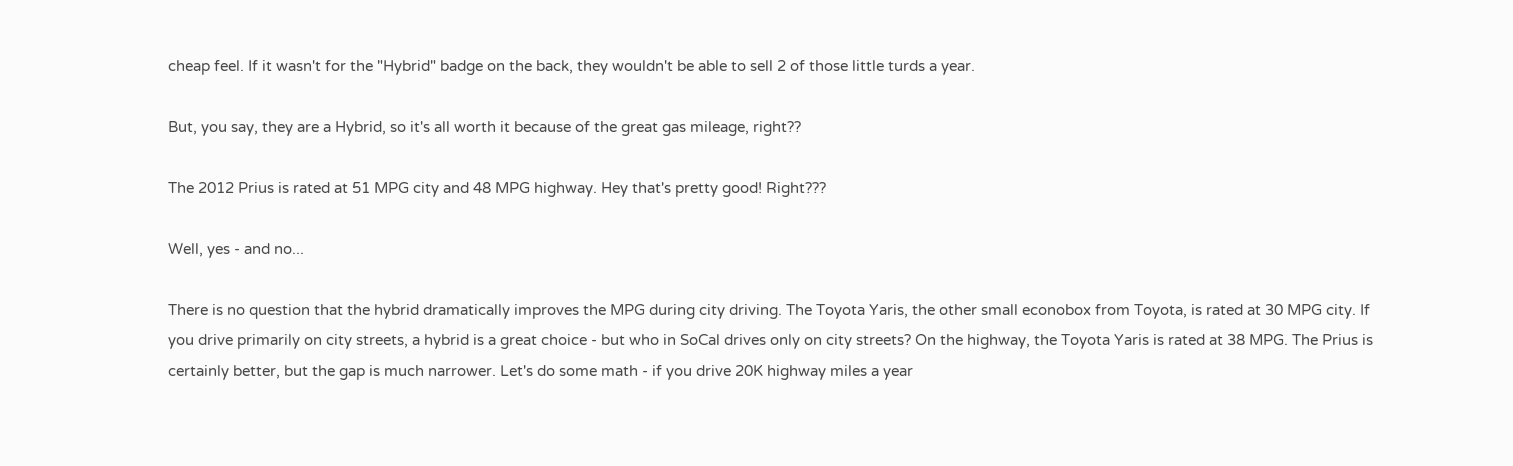cheap feel. If it wasn't for the "Hybrid" badge on the back, they wouldn't be able to sell 2 of those little turds a year.

But, you say, they are a Hybrid, so it's all worth it because of the great gas mileage, right??

The 2012 Prius is rated at 51 MPG city and 48 MPG highway. Hey that's pretty good! Right???

Well, yes - and no...

There is no question that the hybrid dramatically improves the MPG during city driving. The Toyota Yaris, the other small econobox from Toyota, is rated at 30 MPG city. If you drive primarily on city streets, a hybrid is a great choice - but who in SoCal drives only on city streets? On the highway, the Toyota Yaris is rated at 38 MPG. The Prius is certainly better, but the gap is much narrower. Let's do some math - if you drive 20K highway miles a year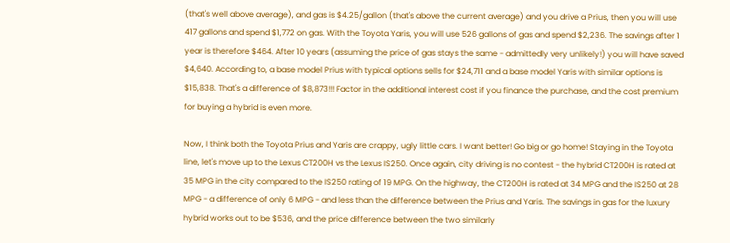(that's well above average), and gas is $4.25/gallon (that's above the current average) and you drive a Prius, then you will use 417 gallons and spend $1,772 on gas. With the Toyota Yaris, you will use 526 gallons of gas and spend $2,236. The savings after 1 year is therefore $464. After 10 years (assuming the price of gas stays the same - admittedly very unlikely!) you will have saved $4,640. According to, a base model Prius with typical options sells for $24,711 and a base model Yaris with similar options is $15,838. That's a difference of $8,873!!! Factor in the additional interest cost if you finance the purchase, and the cost premium for buying a hybrid is even more.

Now, I think both the Toyota Prius and Yaris are crappy, ugly little cars. I want better! Go big or go home! Staying in the Toyota line, let's move up to the Lexus CT200H vs the Lexus IS250. Once again, city driving is no contest - the hybrid CT200H is rated at 35 MPG in the city compared to the IS250 rating of 19 MPG. On the highway, the CT200H is rated at 34 MPG and the IS250 at 28 MPG - a difference of only 6 MPG - and less than the difference between the Prius and Yaris. The savings in gas for the luxury hybrid works out to be $536, and the price difference between the two similarly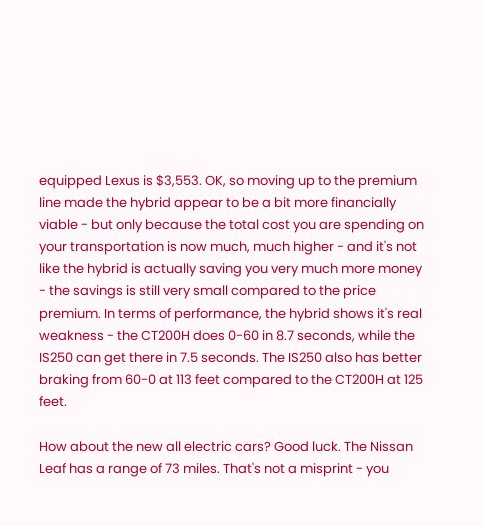equipped Lexus is $3,553. OK, so moving up to the premium line made the hybrid appear to be a bit more financially viable - but only because the total cost you are spending on your transportation is now much, much higher - and it's not like the hybrid is actually saving you very much more money - the savings is still very small compared to the price premium. In terms of performance, the hybrid shows it's real weakness - the CT200H does 0-60 in 8.7 seconds, while the IS250 can get there in 7.5 seconds. The IS250 also has better braking from 60-0 at 113 feet compared to the CT200H at 125 feet.

How about the new all electric cars? Good luck. The Nissan Leaf has a range of 73 miles. That's not a misprint - you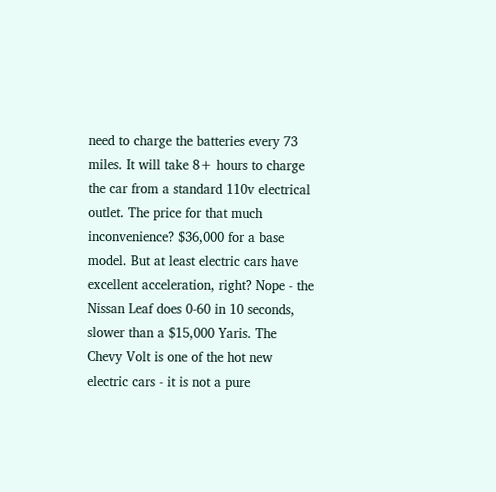need to charge the batteries every 73 miles. It will take 8+ hours to charge the car from a standard 110v electrical outlet. The price for that much inconvenience? $36,000 for a base model. But at least electric cars have excellent acceleration, right? Nope - the Nissan Leaf does 0-60 in 10 seconds, slower than a $15,000 Yaris. The Chevy Volt is one of the hot new electric cars - it is not a pure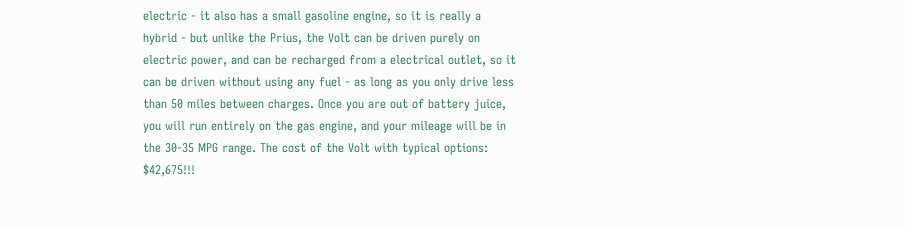electric - it also has a small gasoline engine, so it is really a hybrid - but unlike the Prius, the Volt can be driven purely on electric power, and can be recharged from a electrical outlet, so it can be driven without using any fuel - as long as you only drive less than 50 miles between charges. Once you are out of battery juice, you will run entirely on the gas engine, and your mileage will be in the 30-35 MPG range. The cost of the Volt with typical options: $42,675!!!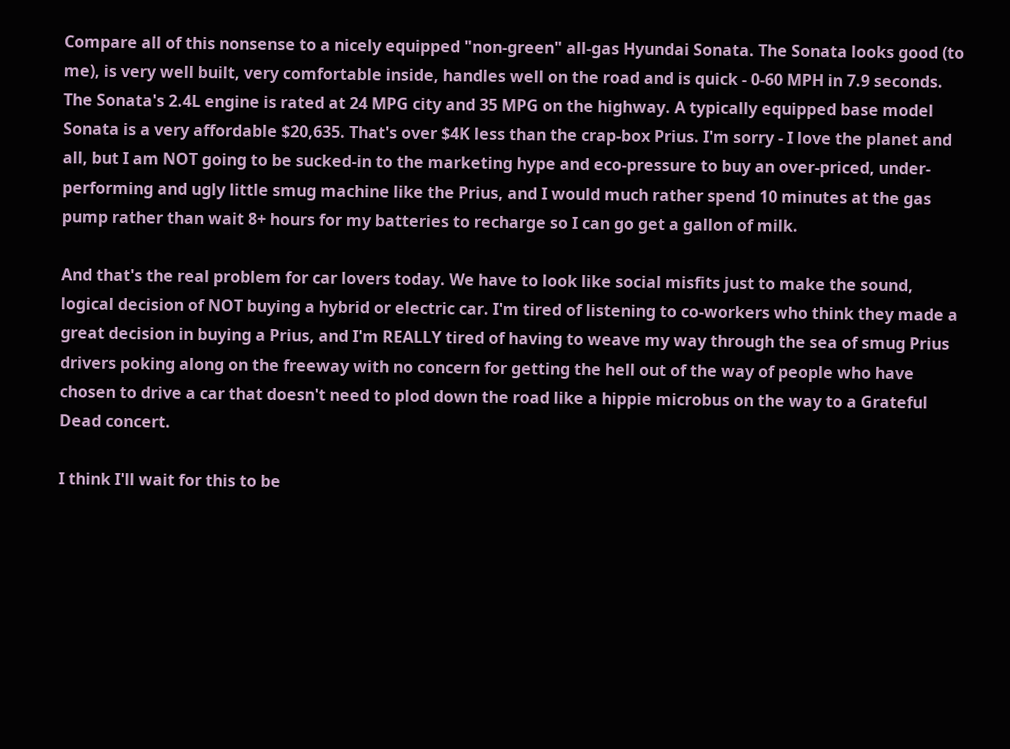Compare all of this nonsense to a nicely equipped "non-green" all-gas Hyundai Sonata. The Sonata looks good (to me), is very well built, very comfortable inside, handles well on the road and is quick - 0-60 MPH in 7.9 seconds. The Sonata's 2.4L engine is rated at 24 MPG city and 35 MPG on the highway. A typically equipped base model Sonata is a very affordable $20,635. That's over $4K less than the crap-box Prius. I'm sorry - I love the planet and all, but I am NOT going to be sucked-in to the marketing hype and eco-pressure to buy an over-priced, under-performing and ugly little smug machine like the Prius, and I would much rather spend 10 minutes at the gas pump rather than wait 8+ hours for my batteries to recharge so I can go get a gallon of milk.

And that's the real problem for car lovers today. We have to look like social misfits just to make the sound, logical decision of NOT buying a hybrid or electric car. I'm tired of listening to co-workers who think they made a great decision in buying a Prius, and I'm REALLY tired of having to weave my way through the sea of smug Prius drivers poking along on the freeway with no concern for getting the hell out of the way of people who have chosen to drive a car that doesn't need to plod down the road like a hippie microbus on the way to a Grateful Dead concert.

I think I'll wait for this to be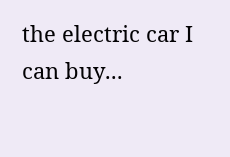the electric car I can buy...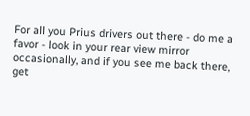For all you Prius drivers out there - do me a favor - look in your rear view mirror occasionally, and if you see me back there, get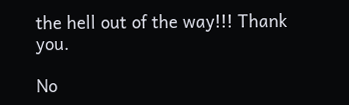the hell out of the way!!! Thank you.

No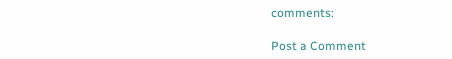comments:

Post a Comment